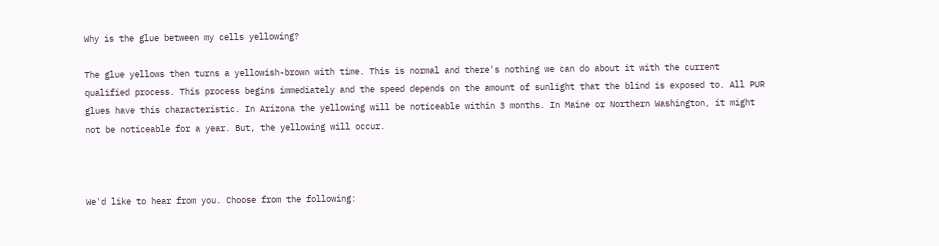Why is the glue between my cells yellowing?

The glue yellows then turns a yellowish-brown with time. This is normal and there's nothing we can do about it with the current qualified process. This process begins immediately and the speed depends on the amount of sunlight that the blind is exposed to. All PUR glues have this characteristic. In Arizona the yellowing will be noticeable within 3 months. In Maine or Northern Washington, it might not be noticeable for a year. But, the yellowing will occur.



We'd like to hear from you. Choose from the following: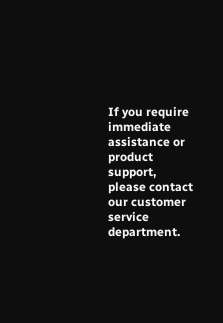If you require immediate assistance or product support,
please contact our customer service department.